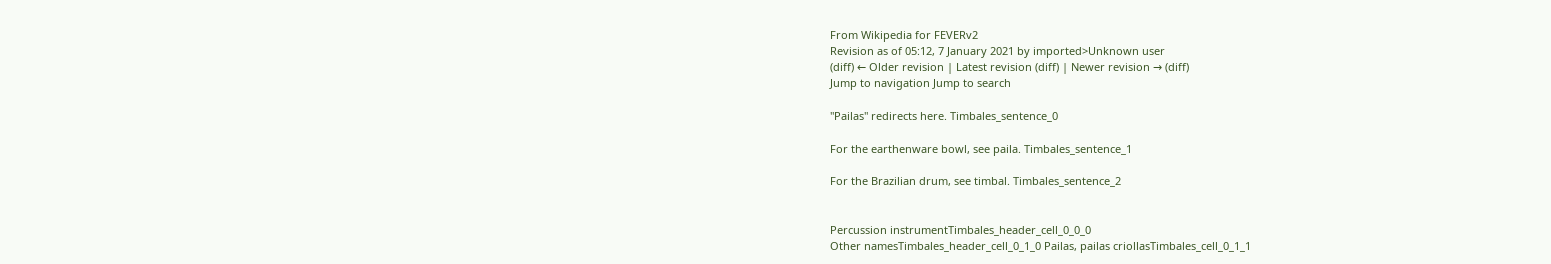From Wikipedia for FEVERv2
Revision as of 05:12, 7 January 2021 by imported>Unknown user
(diff) ← Older revision | Latest revision (diff) | Newer revision → (diff)
Jump to navigation Jump to search

"Pailas" redirects here. Timbales_sentence_0

For the earthenware bowl, see paila. Timbales_sentence_1

For the Brazilian drum, see timbal. Timbales_sentence_2


Percussion instrumentTimbales_header_cell_0_0_0
Other namesTimbales_header_cell_0_1_0 Pailas, pailas criollasTimbales_cell_0_1_1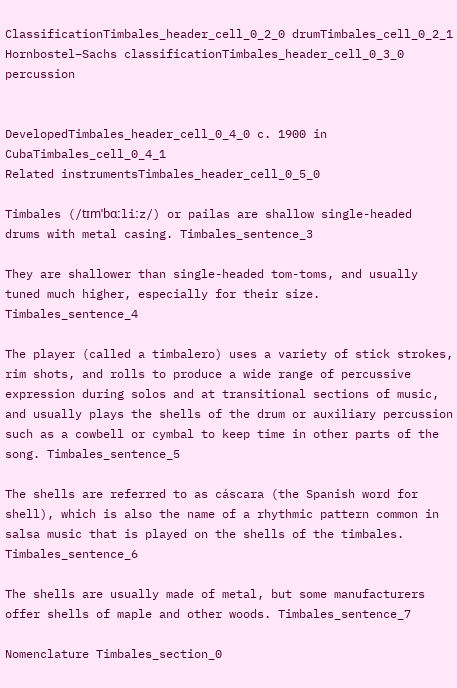ClassificationTimbales_header_cell_0_2_0 drumTimbales_cell_0_2_1
Hornbostel–Sachs classificationTimbales_header_cell_0_3_0 percussion


DevelopedTimbales_header_cell_0_4_0 c. 1900 in CubaTimbales_cell_0_4_1
Related instrumentsTimbales_header_cell_0_5_0

Timbales (/tɪmˈbɑːliːz/) or pailas are shallow single-headed drums with metal casing. Timbales_sentence_3

They are shallower than single-headed tom-toms, and usually tuned much higher, especially for their size. Timbales_sentence_4

The player (called a timbalero) uses a variety of stick strokes, rim shots, and rolls to produce a wide range of percussive expression during solos and at transitional sections of music, and usually plays the shells of the drum or auxiliary percussion such as a cowbell or cymbal to keep time in other parts of the song. Timbales_sentence_5

The shells are referred to as cáscara (the Spanish word for shell), which is also the name of a rhythmic pattern common in salsa music that is played on the shells of the timbales. Timbales_sentence_6

The shells are usually made of metal, but some manufacturers offer shells of maple and other woods. Timbales_sentence_7

Nomenclature Timbales_section_0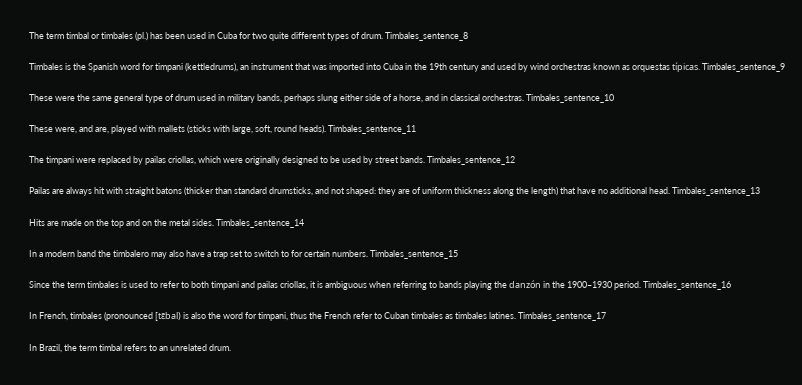The term timbal or timbales (pl.) has been used in Cuba for two quite different types of drum. Timbales_sentence_8

Timbales is the Spanish word for timpani (kettledrums), an instrument that was imported into Cuba in the 19th century and used by wind orchestras known as orquestas típicas. Timbales_sentence_9

These were the same general type of drum used in military bands, perhaps slung either side of a horse, and in classical orchestras. Timbales_sentence_10

These were, and are, played with mallets (sticks with large, soft, round heads). Timbales_sentence_11

The timpani were replaced by pailas criollas, which were originally designed to be used by street bands. Timbales_sentence_12

Pailas are always hit with straight batons (thicker than standard drumsticks, and not shaped: they are of uniform thickness along the length) that have no additional head. Timbales_sentence_13

Hits are made on the top and on the metal sides. Timbales_sentence_14

In a modern band the timbalero may also have a trap set to switch to for certain numbers. Timbales_sentence_15

Since the term timbales is used to refer to both timpani and pailas criollas, it is ambiguous when referring to bands playing the danzón in the 1900–1930 period. Timbales_sentence_16

In French, timbales (pronounced [tɛ̃bal) is also the word for timpani, thus the French refer to Cuban timbales as timbales latines. Timbales_sentence_17

In Brazil, the term timbal refers to an unrelated drum.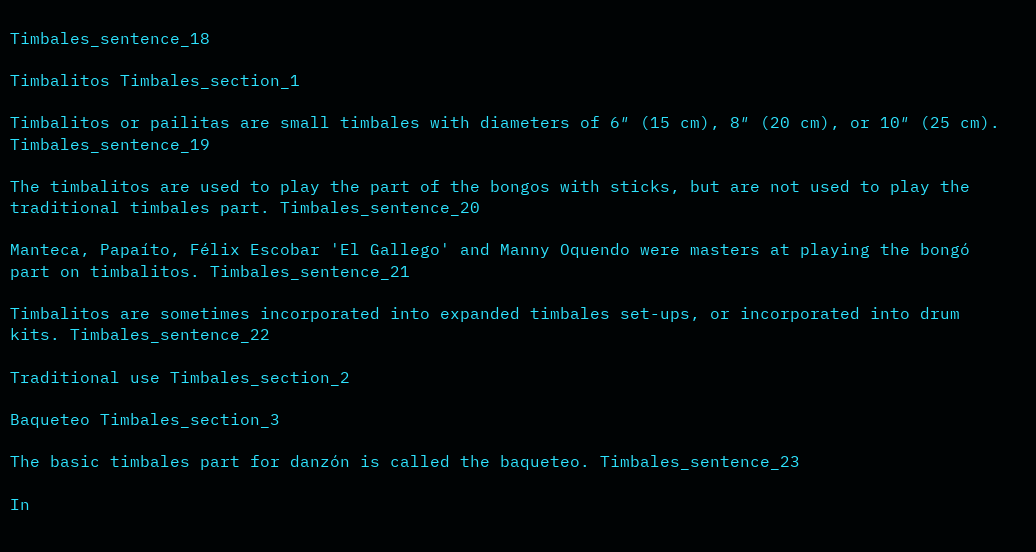Timbales_sentence_18

Timbalitos Timbales_section_1

Timbalitos or pailitas are small timbales with diameters of 6″ (15 cm), 8″ (20 cm), or 10″ (25 cm). Timbales_sentence_19

The timbalitos are used to play the part of the bongos with sticks, but are not used to play the traditional timbales part. Timbales_sentence_20

Manteca, Papaíto, Félix Escobar 'El Gallego' and Manny Oquendo were masters at playing the bongó part on timbalitos. Timbales_sentence_21

Timbalitos are sometimes incorporated into expanded timbales set-ups, or incorporated into drum kits. Timbales_sentence_22

Traditional use Timbales_section_2

Baqueteo Timbales_section_3

The basic timbales part for danzón is called the baqueteo. Timbales_sentence_23

In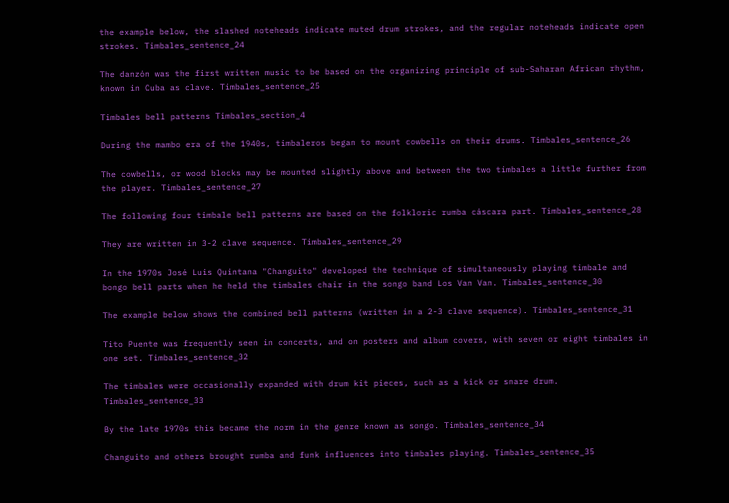the example below, the slashed noteheads indicate muted drum strokes, and the regular noteheads indicate open strokes. Timbales_sentence_24

The danzón was the first written music to be based on the organizing principle of sub-Saharan African rhythm, known in Cuba as clave. Timbales_sentence_25

Timbales bell patterns Timbales_section_4

During the mambo era of the 1940s, timbaleros began to mount cowbells on their drums. Timbales_sentence_26

The cowbells, or wood blocks may be mounted slightly above and between the two timbales a little further from the player. Timbales_sentence_27

The following four timbale bell patterns are based on the folkloric rumba cáscara part. Timbales_sentence_28

They are written in 3-2 clave sequence. Timbales_sentence_29

In the 1970s José Luis Quintana "Changuito" developed the technique of simultaneously playing timbale and bongo bell parts when he held the timbales chair in the songo band Los Van Van. Timbales_sentence_30

The example below shows the combined bell patterns (written in a 2-3 clave sequence). Timbales_sentence_31

Tito Puente was frequently seen in concerts, and on posters and album covers, with seven or eight timbales in one set. Timbales_sentence_32

The timbales were occasionally expanded with drum kit pieces, such as a kick or snare drum. Timbales_sentence_33

By the late 1970s this became the norm in the genre known as songo. Timbales_sentence_34

Changuito and others brought rumba and funk influences into timbales playing. Timbales_sentence_35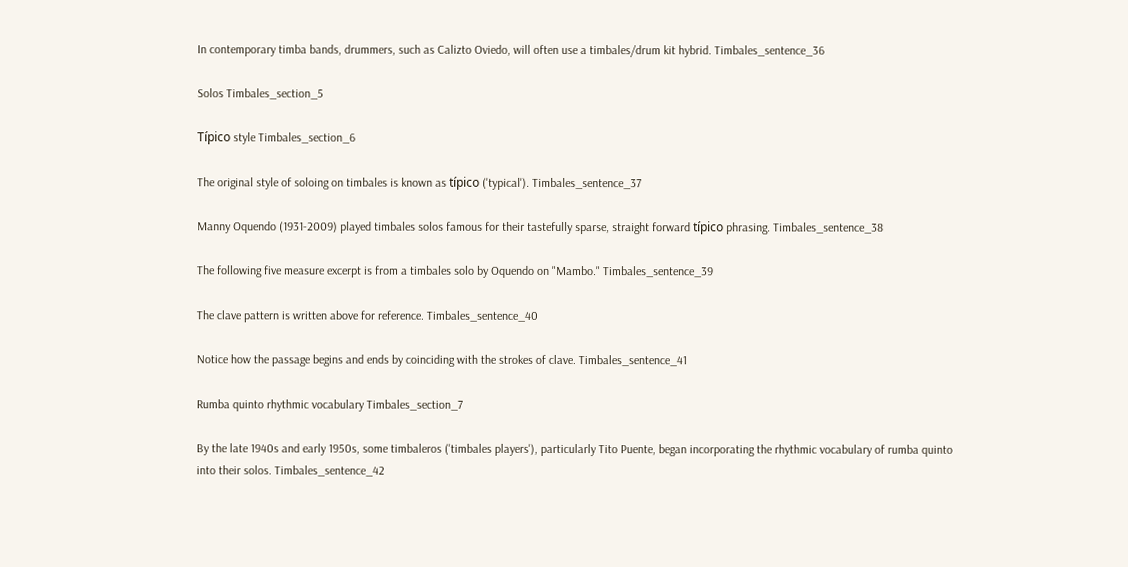In contemporary timba bands, drummers, such as Calizto Oviedo, will often use a timbales/drum kit hybrid. Timbales_sentence_36

Solos Timbales_section_5

Típico style Timbales_section_6

The original style of soloing on timbales is known as típico ('typical'). Timbales_sentence_37

Manny Oquendo (1931-2009) played timbales solos famous for their tastefully sparse, straight forward típico phrasing. Timbales_sentence_38

The following five measure excerpt is from a timbales solo by Oquendo on "Mambo." Timbales_sentence_39

The clave pattern is written above for reference. Timbales_sentence_40

Notice how the passage begins and ends by coinciding with the strokes of clave. Timbales_sentence_41

Rumba quinto rhythmic vocabulary Timbales_section_7

By the late 1940s and early 1950s, some timbaleros ('timbales players'), particularly Tito Puente, began incorporating the rhythmic vocabulary of rumba quinto into their solos. Timbales_sentence_42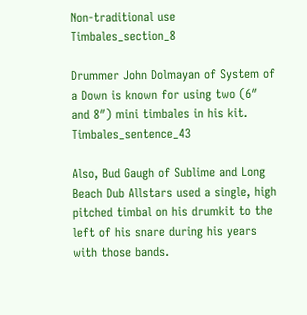Non-traditional use Timbales_section_8

Drummer John Dolmayan of System of a Down is known for using two (6″ and 8″) mini timbales in his kit. Timbales_sentence_43

Also, Bud Gaugh of Sublime and Long Beach Dub Allstars used a single, high pitched timbal on his drumkit to the left of his snare during his years with those bands.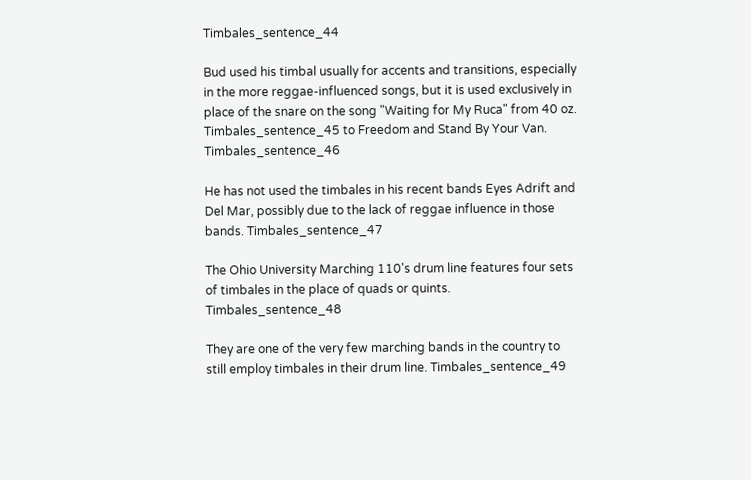Timbales_sentence_44

Bud used his timbal usually for accents and transitions, especially in the more reggae-influenced songs, but it is used exclusively in place of the snare on the song "Waiting for My Ruca" from 40 oz. Timbales_sentence_45 to Freedom and Stand By Your Van. Timbales_sentence_46

He has not used the timbales in his recent bands Eyes Adrift and Del Mar, possibly due to the lack of reggae influence in those bands. Timbales_sentence_47

The Ohio University Marching 110's drum line features four sets of timbales in the place of quads or quints. Timbales_sentence_48

They are one of the very few marching bands in the country to still employ timbales in their drum line. Timbales_sentence_49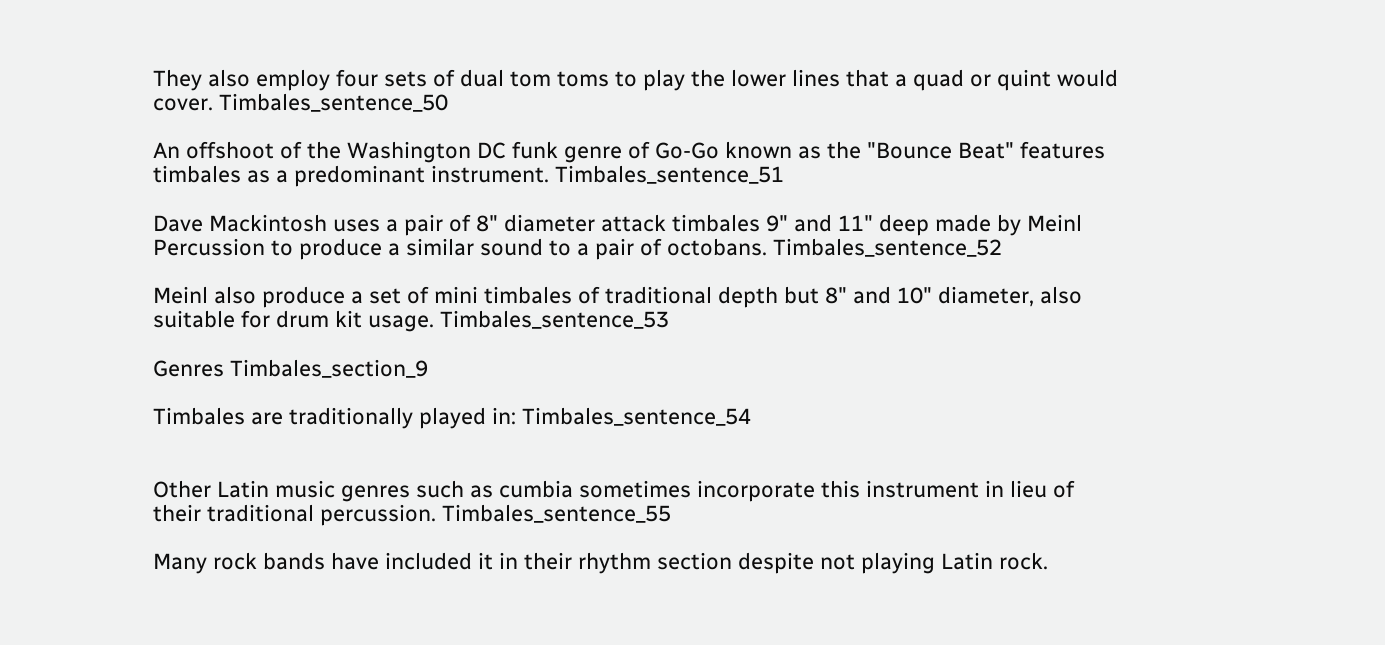They also employ four sets of dual tom toms to play the lower lines that a quad or quint would cover. Timbales_sentence_50

An offshoot of the Washington DC funk genre of Go-Go known as the "Bounce Beat" features timbales as a predominant instrument. Timbales_sentence_51

Dave Mackintosh uses a pair of 8" diameter attack timbales 9" and 11" deep made by Meinl Percussion to produce a similar sound to a pair of octobans. Timbales_sentence_52

Meinl also produce a set of mini timbales of traditional depth but 8" and 10" diameter, also suitable for drum kit usage. Timbales_sentence_53

Genres Timbales_section_9

Timbales are traditionally played in: Timbales_sentence_54


Other Latin music genres such as cumbia sometimes incorporate this instrument in lieu of their traditional percussion. Timbales_sentence_55

Many rock bands have included it in their rhythm section despite not playing Latin rock.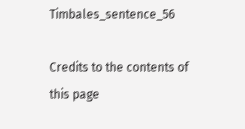Timbales_sentence_56

Credits to the contents of this page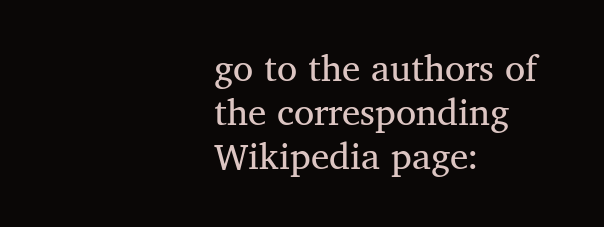go to the authors of the corresponding Wikipedia page: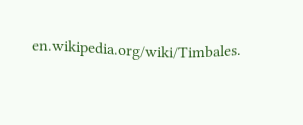en.wikipedia.org/wiki/Timbales.